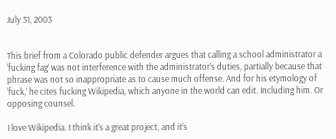July 31, 2003


This brief from a Colorado public defender argues that calling a school administrator a ‘fucking fag’ was not interference with the administrator’s duties, partially because that phrase was not so inappropriate as to cause much offense. And for his etymology of ‘fuck,’ he cites fucking Wikipedia, which anyone in the world can edit. Including him. Or opposing counsel.

I love Wikipedia. I think it’s a great project, and it’s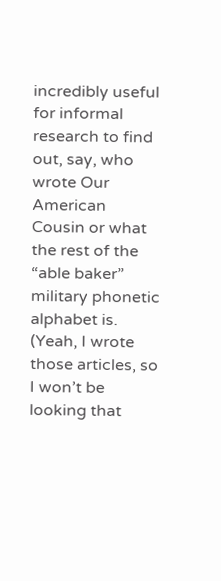incredibly useful for informal research to find out, say, who wrote Our American Cousin or what the rest of the “able baker” military phonetic alphabet is. (Yeah, I wrote those articles, so I won’t be looking that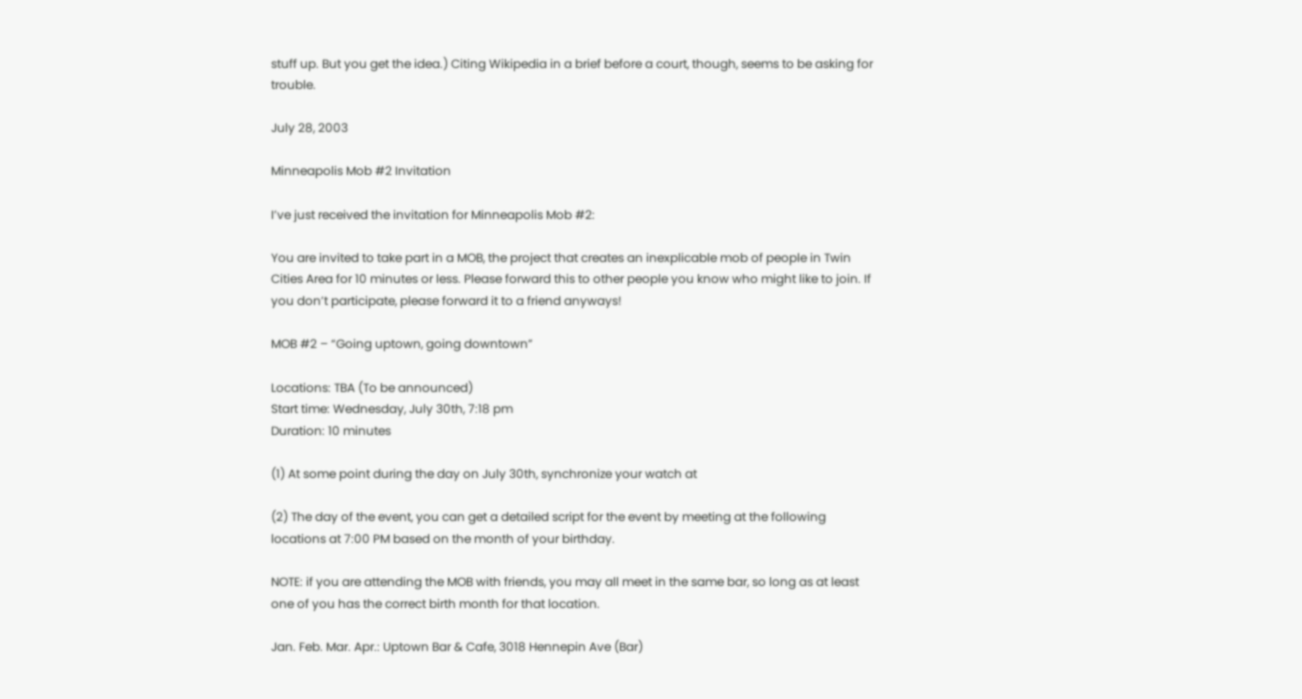stuff up. But you get the idea.) Citing Wikipedia in a brief before a court, though, seems to be asking for trouble.

July 28, 2003

Minneapolis Mob #2 Invitation

I’ve just received the invitation for Minneapolis Mob #2:

You are invited to take part in a MOB, the project that creates an inexplicable mob of people in Twin Cities Area for 10 minutes or less. Please forward this to other people you know who might like to join. If you don’t participate, please forward it to a friend anyways!

MOB #2 – “Going uptown, going downtown”

Locations: TBA (To be announced)
Start time: Wednesday, July 30th, 7:18 pm
Duration: 10 minutes

(1) At some point during the day on July 30th, synchronize your watch at

(2) The day of the event, you can get a detailed script for the event by meeting at the following locations at 7:00 PM based on the month of your birthday.

NOTE: if you are attending the MOB with friends, you may all meet in the same bar, so long as at least one of you has the correct birth month for that location.

Jan. Feb. Mar. Apr.: Uptown Bar & Cafe, 3018 Hennepin Ave (Bar)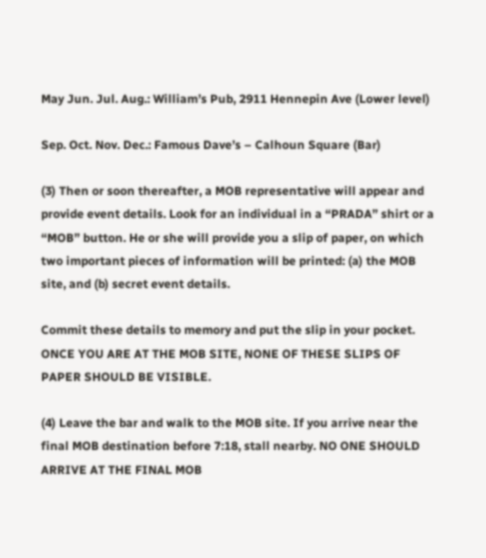May Jun. Jul. Aug.: William’s Pub, 2911 Hennepin Ave (Lower level)

Sep. Oct. Nov. Dec.: Famous Dave’s – Calhoun Square (Bar)

(3) Then or soon thereafter, a MOB representative will appear and provide event details. Look for an individual in a “PRADA” shirt or a “MOB” button. He or she will provide you a slip of paper, on which two important pieces of information will be printed: (a) the MOB site, and (b) secret event details.

Commit these details to memory and put the slip in your pocket. ONCE YOU ARE AT THE MOB SITE, NONE OF THESE SLIPS OF PAPER SHOULD BE VISIBLE.

(4) Leave the bar and walk to the MOB site. If you arrive near the final MOB destination before 7:18, stall nearby. NO ONE SHOULD ARRIVE AT THE FINAL MOB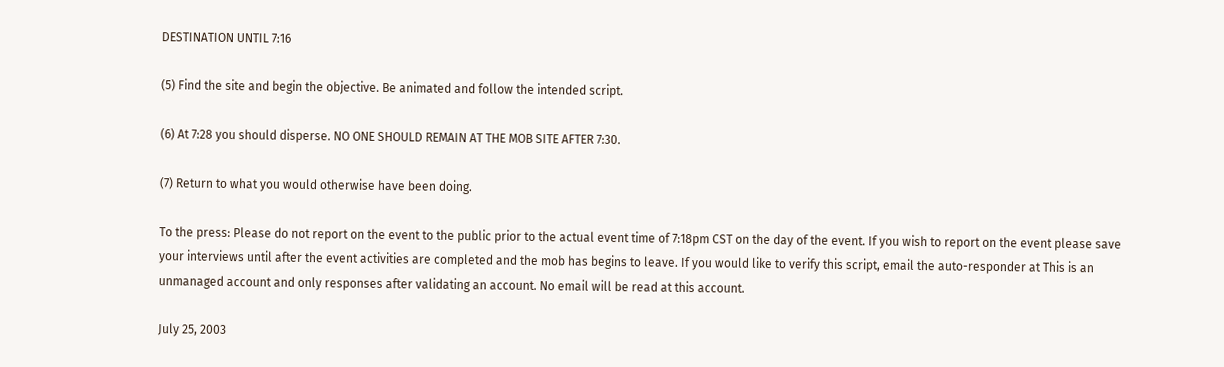DESTINATION UNTIL 7:16

(5) Find the site and begin the objective. Be animated and follow the intended script.

(6) At 7:28 you should disperse. NO ONE SHOULD REMAIN AT THE MOB SITE AFTER 7:30.

(7) Return to what you would otherwise have been doing.

To the press: Please do not report on the event to the public prior to the actual event time of 7:18pm CST on the day of the event. If you wish to report on the event please save your interviews until after the event activities are completed and the mob has begins to leave. If you would like to verify this script, email the auto-responder at This is an unmanaged account and only responses after validating an account. No email will be read at this account.

July 25, 2003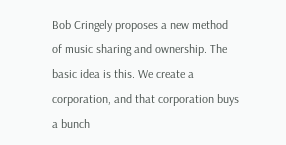Bob Cringely proposes a new method of music sharing and ownership. The basic idea is this. We create a corporation, and that corporation buys a bunch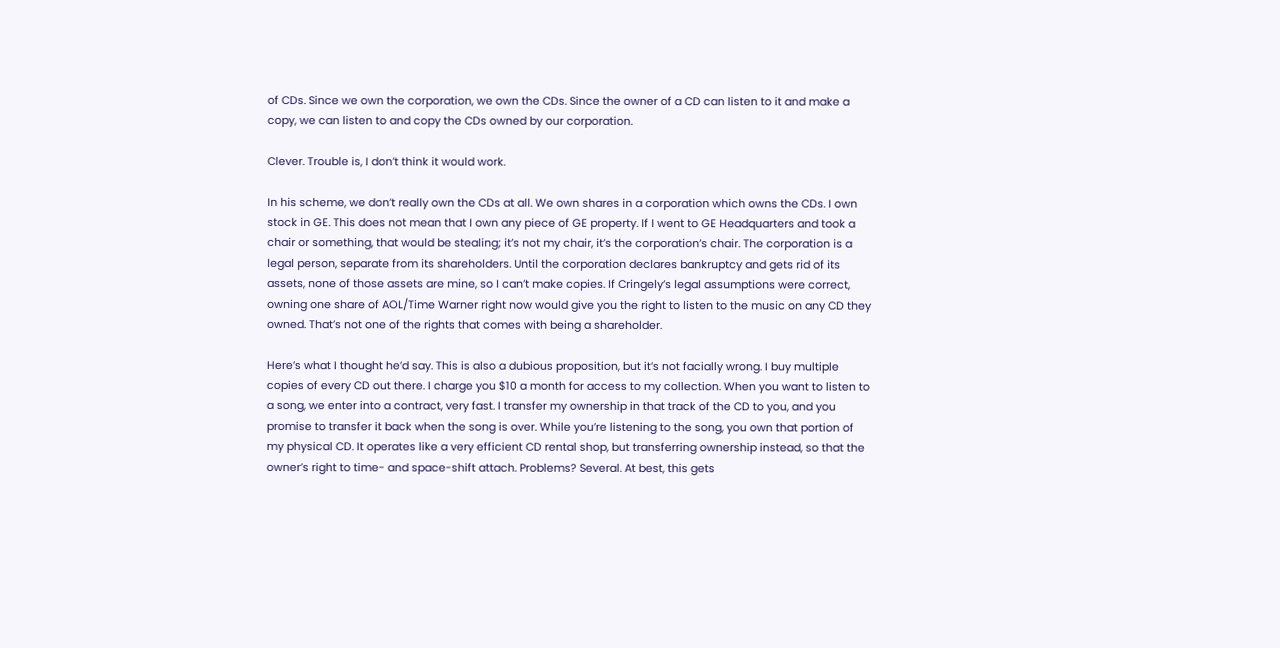of CDs. Since we own the corporation, we own the CDs. Since the owner of a CD can listen to it and make a copy, we can listen to and copy the CDs owned by our corporation.

Clever. Trouble is, I don’t think it would work.

In his scheme, we don’t really own the CDs at all. We own shares in a corporation which owns the CDs. I own stock in GE. This does not mean that I own any piece of GE property. If I went to GE Headquarters and took a chair or something, that would be stealing; it’s not my chair, it’s the corporation’s chair. The corporation is a legal person, separate from its shareholders. Until the corporation declares bankruptcy and gets rid of its assets, none of those assets are mine, so I can’t make copies. If Cringely’s legal assumptions were correct, owning one share of AOL/Time Warner right now would give you the right to listen to the music on any CD they owned. That’s not one of the rights that comes with being a shareholder.

Here’s what I thought he’d say. This is also a dubious proposition, but it’s not facially wrong. I buy multiple copies of every CD out there. I charge you $10 a month for access to my collection. When you want to listen to a song, we enter into a contract, very fast. I transfer my ownership in that track of the CD to you, and you promise to transfer it back when the song is over. While you’re listening to the song, you own that portion of my physical CD. It operates like a very efficient CD rental shop, but transferring ownership instead, so that the owner’s right to time- and space-shift attach. Problems? Several. At best, this gets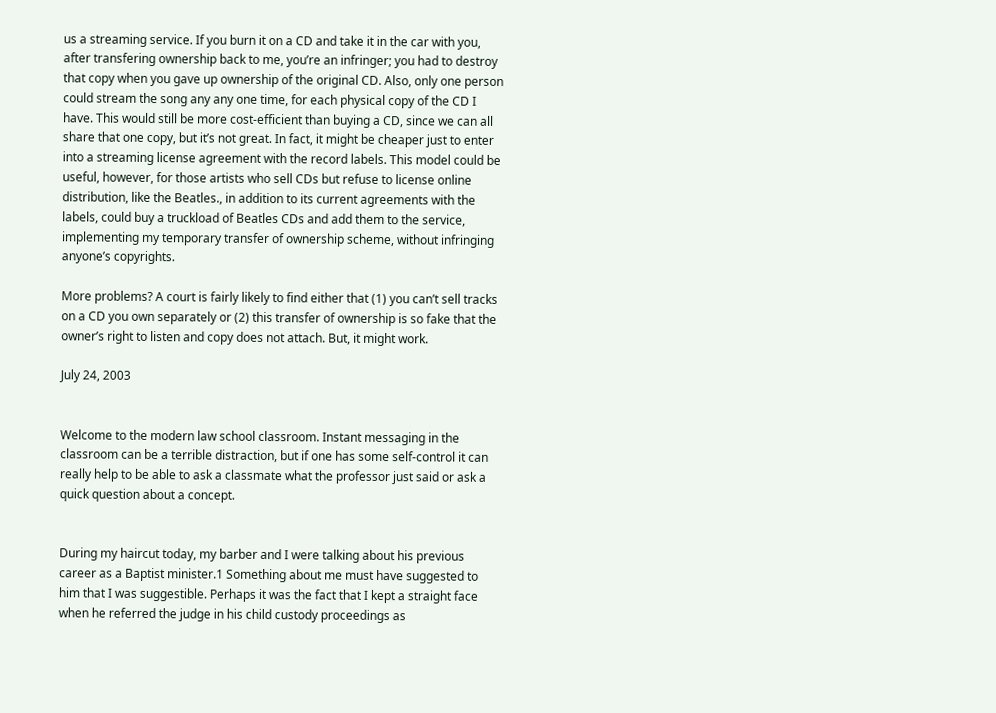us a streaming service. If you burn it on a CD and take it in the car with you, after transfering ownership back to me, you’re an infringer; you had to destroy that copy when you gave up ownership of the original CD. Also, only one person could stream the song any any one time, for each physical copy of the CD I have. This would still be more cost-efficient than buying a CD, since we can all share that one copy, but it’s not great. In fact, it might be cheaper just to enter into a streaming license agreement with the record labels. This model could be useful, however, for those artists who sell CDs but refuse to license online distribution, like the Beatles., in addition to its current agreements with the labels, could buy a truckload of Beatles CDs and add them to the service, implementing my temporary transfer of ownership scheme, without infringing anyone’s copyrights.

More problems? A court is fairly likely to find either that (1) you can’t sell tracks on a CD you own separately or (2) this transfer of ownership is so fake that the owner’s right to listen and copy does not attach. But, it might work.

July 24, 2003


Welcome to the modern law school classroom. Instant messaging in the classroom can be a terrible distraction, but if one has some self-control it can really help to be able to ask a classmate what the professor just said or ask a quick question about a concept.


During my haircut today, my barber and I were talking about his previous career as a Baptist minister.1 Something about me must have suggested to him that I was suggestible. Perhaps it was the fact that I kept a straight face when he referred the judge in his child custody proceedings as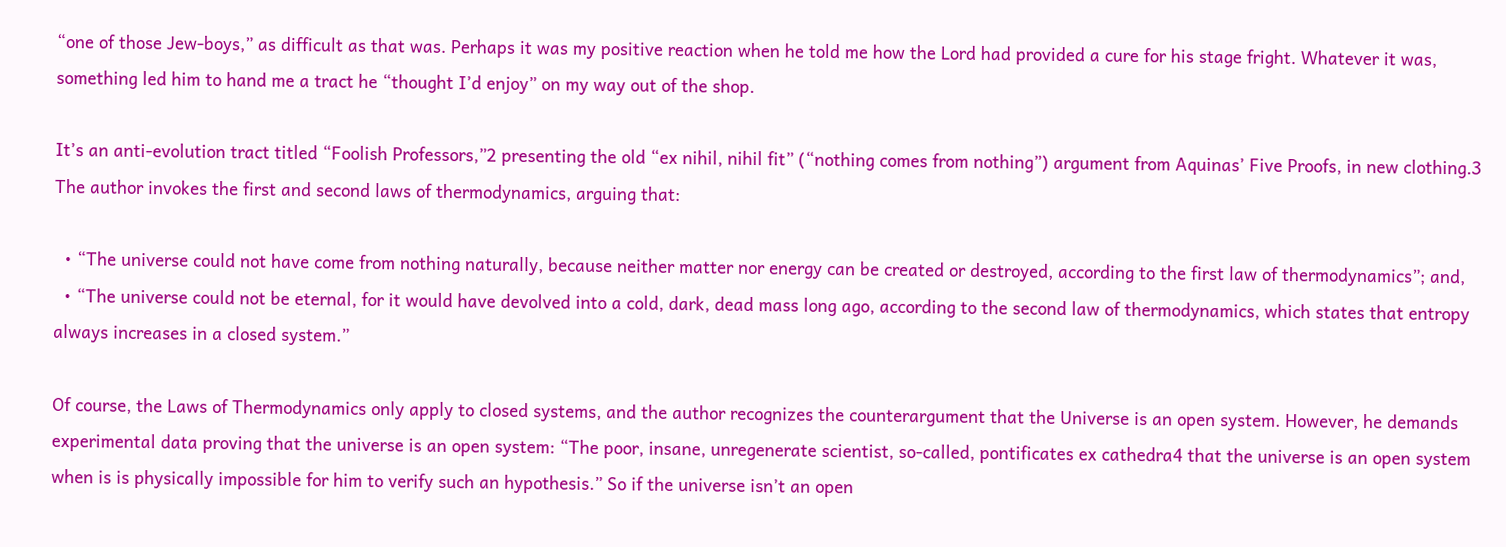“one of those Jew-boys,” as difficult as that was. Perhaps it was my positive reaction when he told me how the Lord had provided a cure for his stage fright. Whatever it was, something led him to hand me a tract he “thought I’d enjoy” on my way out of the shop.

It’s an anti-evolution tract titled “Foolish Professors,”2 presenting the old “ex nihil, nihil fit” (“nothing comes from nothing”) argument from Aquinas’ Five Proofs, in new clothing.3 The author invokes the first and second laws of thermodynamics, arguing that:

  • “The universe could not have come from nothing naturally, because neither matter nor energy can be created or destroyed, according to the first law of thermodynamics”; and,
  • “The universe could not be eternal, for it would have devolved into a cold, dark, dead mass long ago, according to the second law of thermodynamics, which states that entropy always increases in a closed system.”

Of course, the Laws of Thermodynamics only apply to closed systems, and the author recognizes the counterargument that the Universe is an open system. However, he demands experimental data proving that the universe is an open system: “The poor, insane, unregenerate scientist, so-called, pontificates ex cathedra4 that the universe is an open system when is is physically impossible for him to verify such an hypothesis.” So if the universe isn’t an open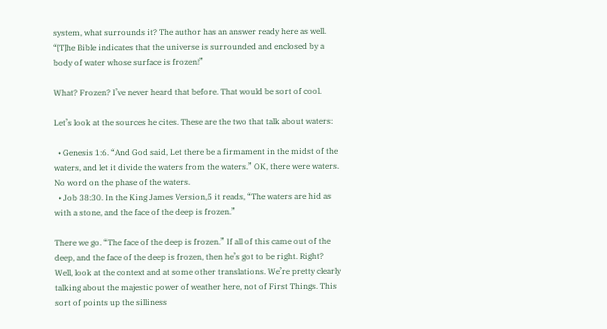system, what surrounds it? The author has an answer ready here as well. “[T]he Bible indicates that the universe is surrounded and enclosed by a body of water whose surface is frozen!”

What? Frozen? I’ve never heard that before. That would be sort of cool.

Let’s look at the sources he cites. These are the two that talk about waters:

  • Genesis 1:6. “And God said, Let there be a firmament in the midst of the waters, and let it divide the waters from the waters.” OK, there were waters. No word on the phase of the waters.
  • Job 38:30. In the King James Version,5 it reads, “The waters are hid as with a stone, and the face of the deep is frozen.”

There we go. “The face of the deep is frozen.” If all of this came out of the deep, and the face of the deep is frozen, then he’s got to be right. Right? Well, look at the context and at some other translations. We’re pretty clearly talking about the majestic power of weather here, not of First Things. This sort of points up the silliness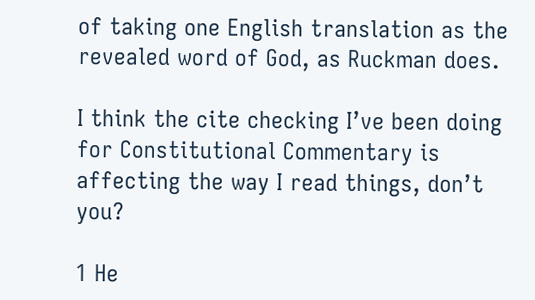of taking one English translation as the revealed word of God, as Ruckman does.

I think the cite checking I’ve been doing for Constitutional Commentary is affecting the way I read things, don’t you?

1 He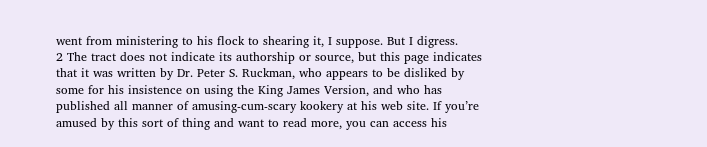went from ministering to his flock to shearing it, I suppose. But I digress.
2 The tract does not indicate its authorship or source, but this page indicates that it was written by Dr. Peter S. Ruckman, who appears to be disliked by some for his insistence on using the King James Version, and who has published all manner of amusing-cum-scary kookery at his web site. If you’re amused by this sort of thing and want to read more, you can access his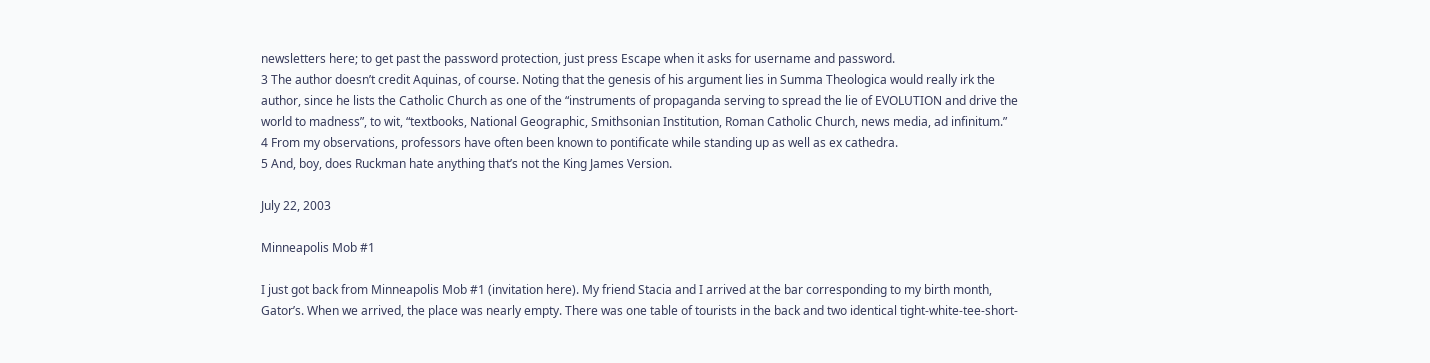newsletters here; to get past the password protection, just press Escape when it asks for username and password.
3 The author doesn’t credit Aquinas, of course. Noting that the genesis of his argument lies in Summa Theologica would really irk the author, since he lists the Catholic Church as one of the “instruments of propaganda serving to spread the lie of EVOLUTION and drive the world to madness”, to wit, “textbooks, National Geographic, Smithsonian Institution, Roman Catholic Church, news media, ad infinitum.”
4 From my observations, professors have often been known to pontificate while standing up as well as ex cathedra.
5 And, boy, does Ruckman hate anything that’s not the King James Version.

July 22, 2003

Minneapolis Mob #1

I just got back from Minneapolis Mob #1 (invitation here). My friend Stacia and I arrived at the bar corresponding to my birth month, Gator’s. When we arrived, the place was nearly empty. There was one table of tourists in the back and two identical tight-white-tee-short-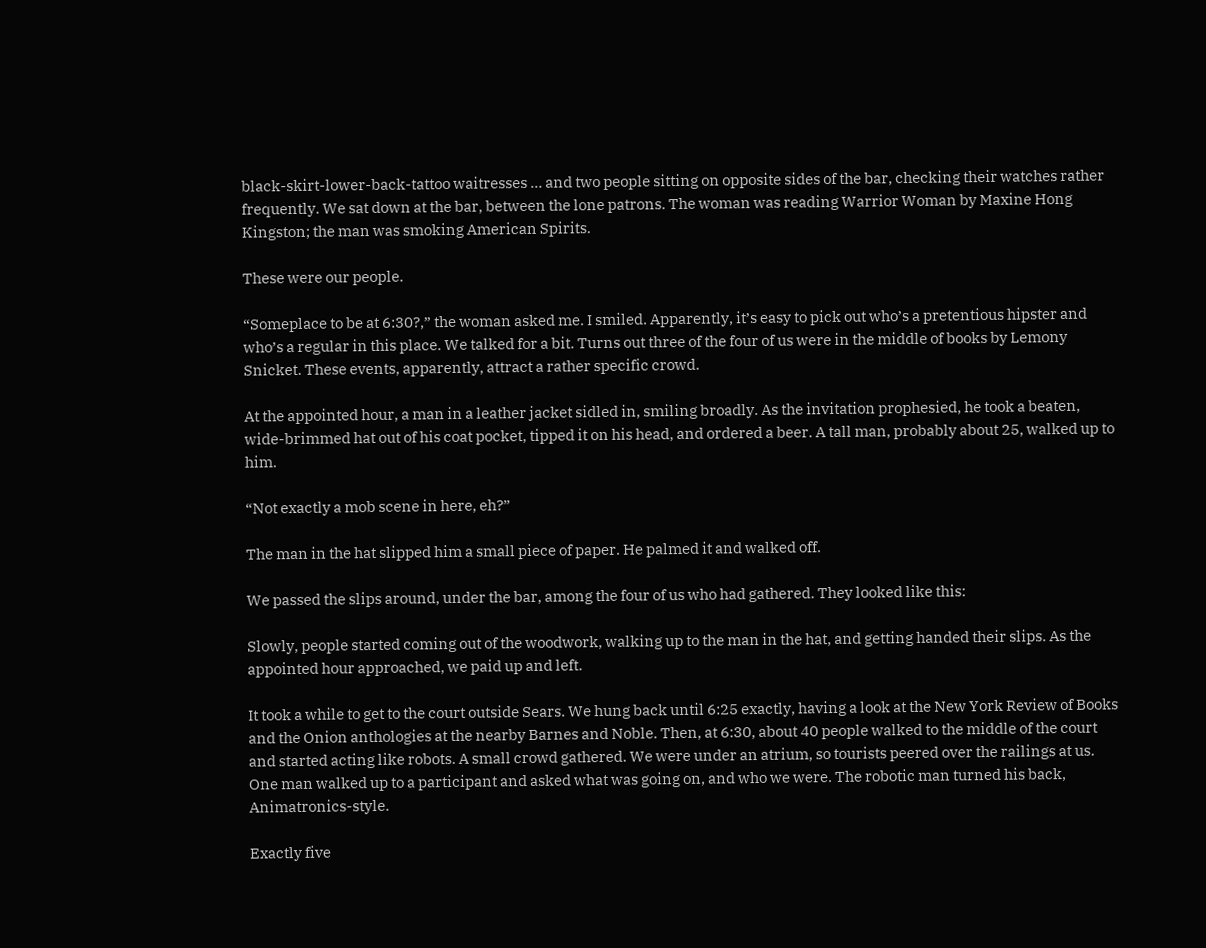black-skirt-lower-back-tattoo waitresses … and two people sitting on opposite sides of the bar, checking their watches rather frequently. We sat down at the bar, between the lone patrons. The woman was reading Warrior Woman by Maxine Hong Kingston; the man was smoking American Spirits.

These were our people.

“Someplace to be at 6:30?,” the woman asked me. I smiled. Apparently, it’s easy to pick out who’s a pretentious hipster and who’s a regular in this place. We talked for a bit. Turns out three of the four of us were in the middle of books by Lemony Snicket. These events, apparently, attract a rather specific crowd.

At the appointed hour, a man in a leather jacket sidled in, smiling broadly. As the invitation prophesied, he took a beaten, wide-brimmed hat out of his coat pocket, tipped it on his head, and ordered a beer. A tall man, probably about 25, walked up to him.

“Not exactly a mob scene in here, eh?”

The man in the hat slipped him a small piece of paper. He palmed it and walked off.

We passed the slips around, under the bar, among the four of us who had gathered. They looked like this:

Slowly, people started coming out of the woodwork, walking up to the man in the hat, and getting handed their slips. As the appointed hour approached, we paid up and left.

It took a while to get to the court outside Sears. We hung back until 6:25 exactly, having a look at the New York Review of Books and the Onion anthologies at the nearby Barnes and Noble. Then, at 6:30, about 40 people walked to the middle of the court and started acting like robots. A small crowd gathered. We were under an atrium, so tourists peered over the railings at us. One man walked up to a participant and asked what was going on, and who we were. The robotic man turned his back, Animatronics-style.

Exactly five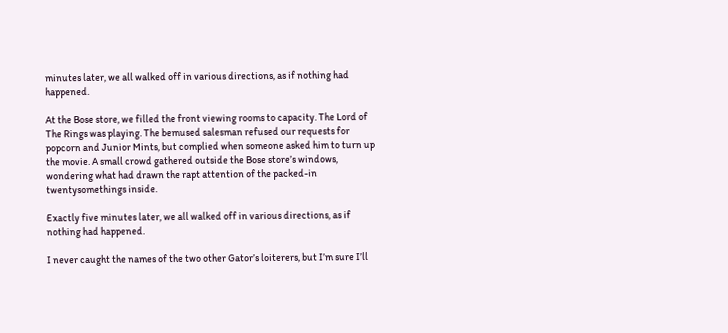minutes later, we all walked off in various directions, as if nothing had happened.

At the Bose store, we filled the front viewing rooms to capacity. The Lord of The Rings was playing. The bemused salesman refused our requests for popcorn and Junior Mints, but complied when someone asked him to turn up the movie. A small crowd gathered outside the Bose store’s windows, wondering what had drawn the rapt attention of the packed-in twentysomethings inside.

Exactly five minutes later, we all walked off in various directions, as if nothing had happened.

I never caught the names of the two other Gator’s loiterers, but I’m sure I’ll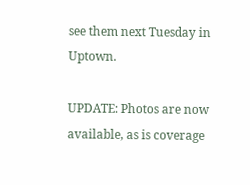see them next Tuesday in Uptown.

UPDATE: Photos are now available, as is coverage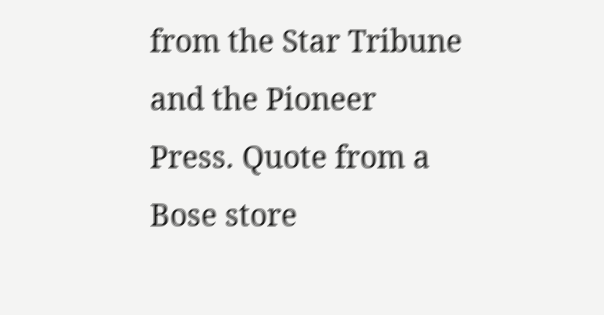from the Star Tribune and the Pioneer Press. Quote from a Bose store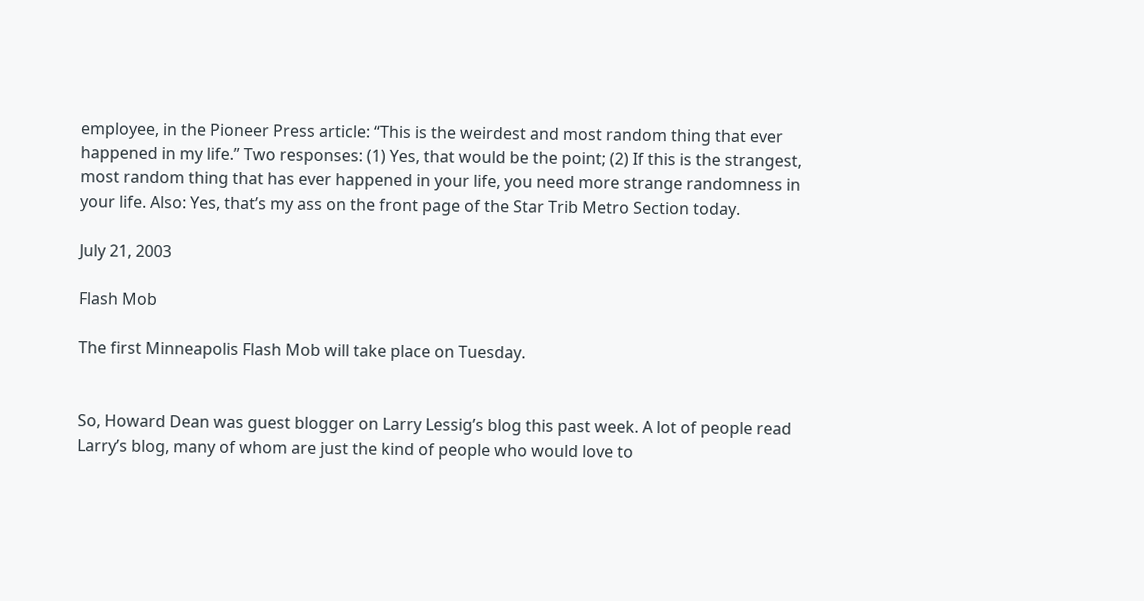employee, in the Pioneer Press article: “This is the weirdest and most random thing that ever happened in my life.” Two responses: (1) Yes, that would be the point; (2) If this is the strangest, most random thing that has ever happened in your life, you need more strange randomness in your life. Also: Yes, that’s my ass on the front page of the Star Trib Metro Section today.

July 21, 2003

Flash Mob

The first Minneapolis Flash Mob will take place on Tuesday.


So, Howard Dean was guest blogger on Larry Lessig’s blog this past week. A lot of people read Larry’s blog, many of whom are just the kind of people who would love to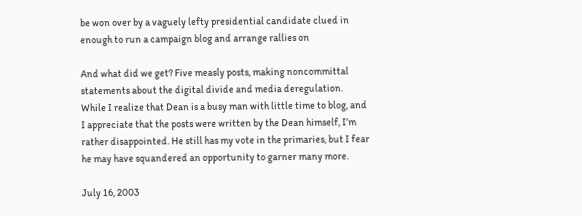be won over by a vaguely lefty presidential candidate clued in enough to run a campaign blog and arrange rallies on

And what did we get? Five measly posts, making noncommittal statements about the digital divide and media deregulation. While I realize that Dean is a busy man with little time to blog, and I appreciate that the posts were written by the Dean himself, I’m rather disappointed. He still has my vote in the primaries, but I fear he may have squandered an opportunity to garner many more.

July 16, 2003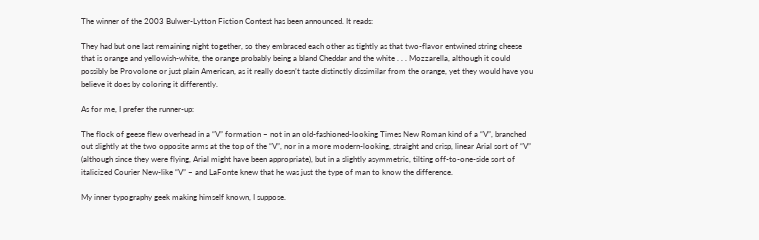The winner of the 2003 Bulwer-Lytton Fiction Contest has been announced. It reads:

They had but one last remaining night together, so they embraced each other as tightly as that two-flavor entwined string cheese that is orange and yellowish-white, the orange probably being a bland Cheddar and the white . . . Mozzarella, although it could possibly be Provolone or just plain American, as it really doesn’t taste distinctly dissimilar from the orange, yet they would have you believe it does by coloring it differently.

As for me, I prefer the runner-up:

The flock of geese flew overhead in a “V” formation – not in an old-fashioned-looking Times New Roman kind of a “V”, branched out slightly at the two opposite arms at the top of the “V”, nor in a more modern-looking, straight and crisp, linear Arial sort of “V” (although since they were flying, Arial might have been appropriate), but in a slightly asymmetric, tilting off-to-one-side sort of italicized Courier New-like “V” – and LaFonte knew that he was just the type of man to know the difference.

My inner typography geek making himself known, I suppose.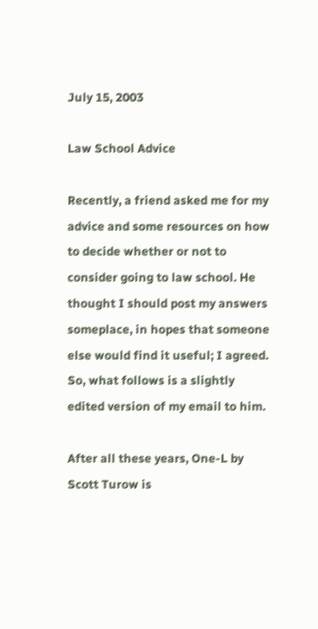July 15, 2003

Law School Advice

Recently, a friend asked me for my advice and some resources on how to decide whether or not to consider going to law school. He thought I should post my answers someplace, in hopes that someone else would find it useful; I agreed. So, what follows is a slightly edited version of my email to him.

After all these years, One-L by Scott Turow is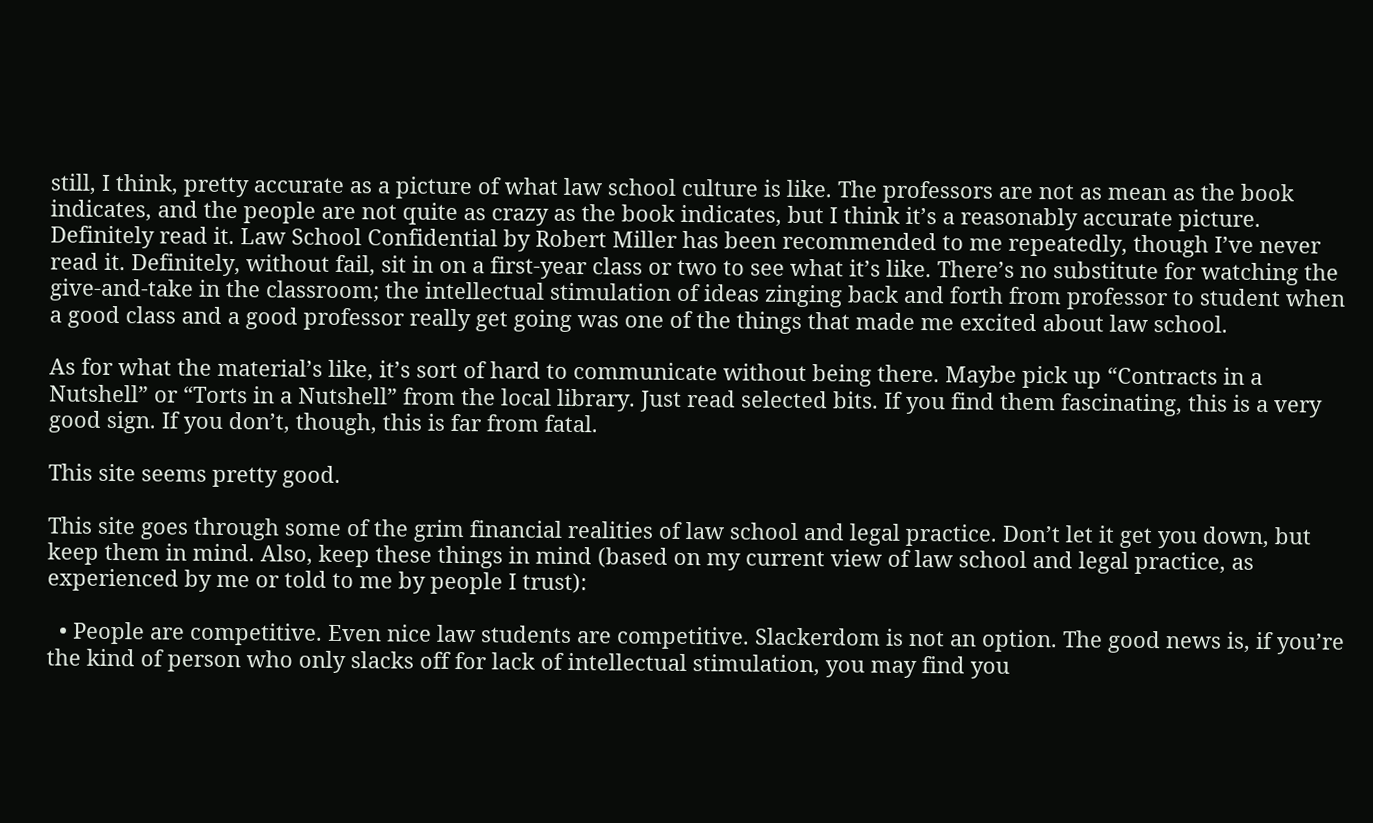still, I think, pretty accurate as a picture of what law school culture is like. The professors are not as mean as the book indicates, and the people are not quite as crazy as the book indicates, but I think it’s a reasonably accurate picture. Definitely read it. Law School Confidential by Robert Miller has been recommended to me repeatedly, though I’ve never read it. Definitely, without fail, sit in on a first-year class or two to see what it’s like. There’s no substitute for watching the give-and-take in the classroom; the intellectual stimulation of ideas zinging back and forth from professor to student when a good class and a good professor really get going was one of the things that made me excited about law school.

As for what the material’s like, it’s sort of hard to communicate without being there. Maybe pick up “Contracts in a Nutshell” or “Torts in a Nutshell” from the local library. Just read selected bits. If you find them fascinating, this is a very good sign. If you don’t, though, this is far from fatal.

This site seems pretty good.

This site goes through some of the grim financial realities of law school and legal practice. Don’t let it get you down, but keep them in mind. Also, keep these things in mind (based on my current view of law school and legal practice, as experienced by me or told to me by people I trust):

  • People are competitive. Even nice law students are competitive. Slackerdom is not an option. The good news is, if you’re the kind of person who only slacks off for lack of intellectual stimulation, you may find you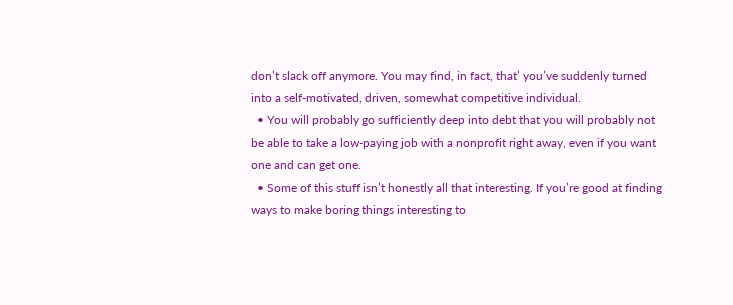don’t slack off anymore. You may find, in fact, that’ you’ve suddenly turned into a self-motivated, driven, somewhat competitive individual.
  • You will probably go sufficiently deep into debt that you will probably not be able to take a low-paying job with a nonprofit right away, even if you want one and can get one.
  • Some of this stuff isn’t honestly all that interesting. If you’re good at finding ways to make boring things interesting to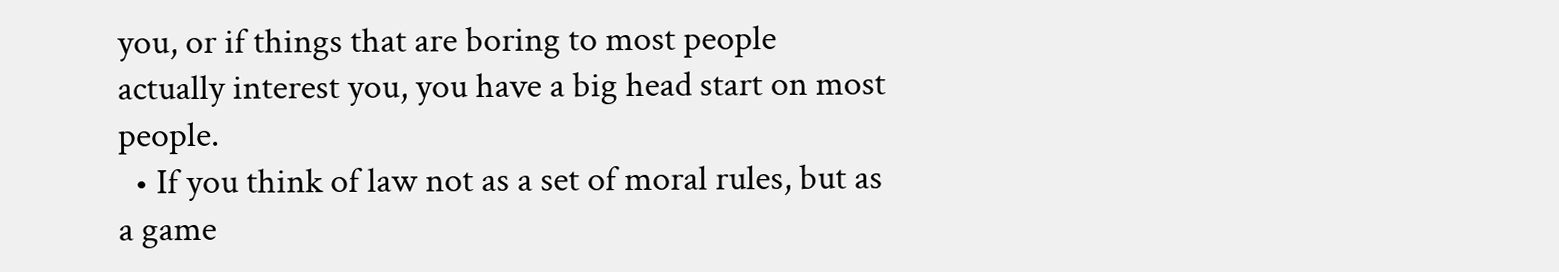you, or if things that are boring to most people actually interest you, you have a big head start on most people.
  • If you think of law not as a set of moral rules, but as a game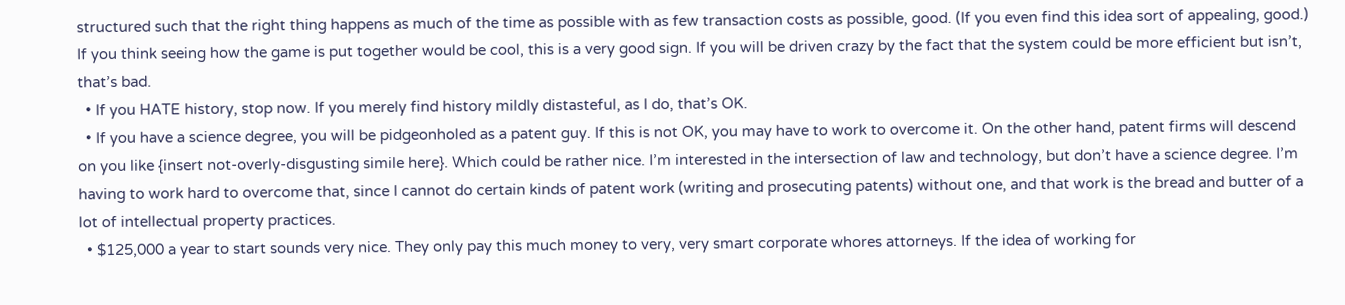structured such that the right thing happens as much of the time as possible with as few transaction costs as possible, good. (If you even find this idea sort of appealing, good.) If you think seeing how the game is put together would be cool, this is a very good sign. If you will be driven crazy by the fact that the system could be more efficient but isn’t, that’s bad.
  • If you HATE history, stop now. If you merely find history mildly distasteful, as I do, that’s OK.
  • If you have a science degree, you will be pidgeonholed as a patent guy. If this is not OK, you may have to work to overcome it. On the other hand, patent firms will descend on you like {insert not-overly-disgusting simile here}. Which could be rather nice. I’m interested in the intersection of law and technology, but don’t have a science degree. I’m having to work hard to overcome that, since I cannot do certain kinds of patent work (writing and prosecuting patents) without one, and that work is the bread and butter of a lot of intellectual property practices.
  • $125,000 a year to start sounds very nice. They only pay this much money to very, very smart corporate whores attorneys. If the idea of working for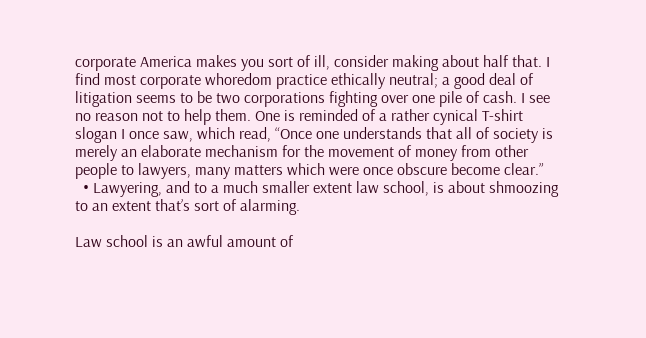corporate America makes you sort of ill, consider making about half that. I find most corporate whoredom practice ethically neutral; a good deal of litigation seems to be two corporations fighting over one pile of cash. I see no reason not to help them. One is reminded of a rather cynical T-shirt slogan I once saw, which read, “Once one understands that all of society is merely an elaborate mechanism for the movement of money from other people to lawyers, many matters which were once obscure become clear.”
  • Lawyering, and to a much smaller extent law school, is about shmoozing to an extent that’s sort of alarming.

Law school is an awful amount of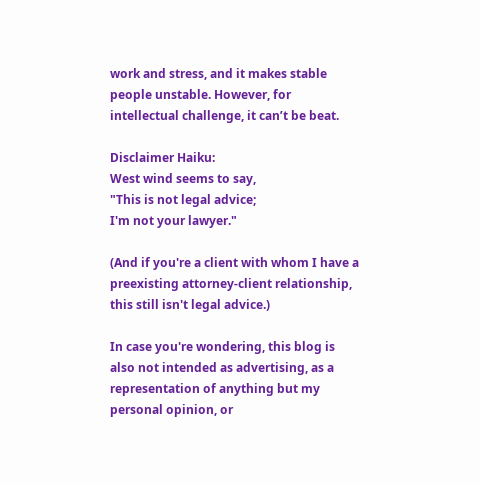work and stress, and it makes stable people unstable. However, for intellectual challenge, it can’t be beat.

Disclaimer Haiku:
West wind seems to say,
"This is not legal advice;
I'm not your lawyer."

(And if you're a client with whom I have a preexisting attorney-client relationship, this still isn't legal advice.)

In case you're wondering, this blog is also not intended as advertising, as a representation of anything but my personal opinion, or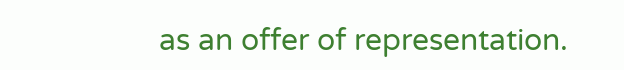as an offer of representation.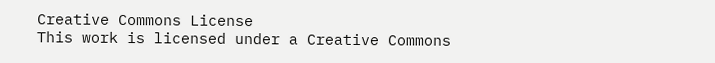Creative Commons License
This work is licensed under a Creative Commons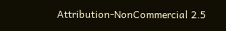Attribution-NonCommercial 2.5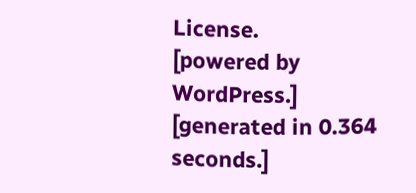License.
[powered by WordPress.]
[generated in 0.364 seconds.]